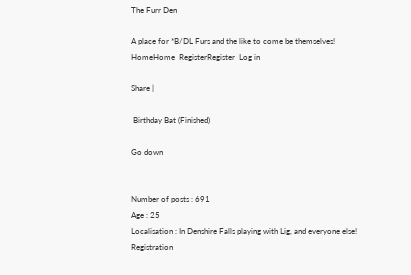The Furr Den

A place for *B/DL Furs and the like to come be themselves!
HomeHome  RegisterRegister  Log in

Share |

 Birthday Bat (Finished)

Go down


Number of posts : 691
Age : 25
Localisation : In Denshire Falls playing with Lig, and everyone else!
Registration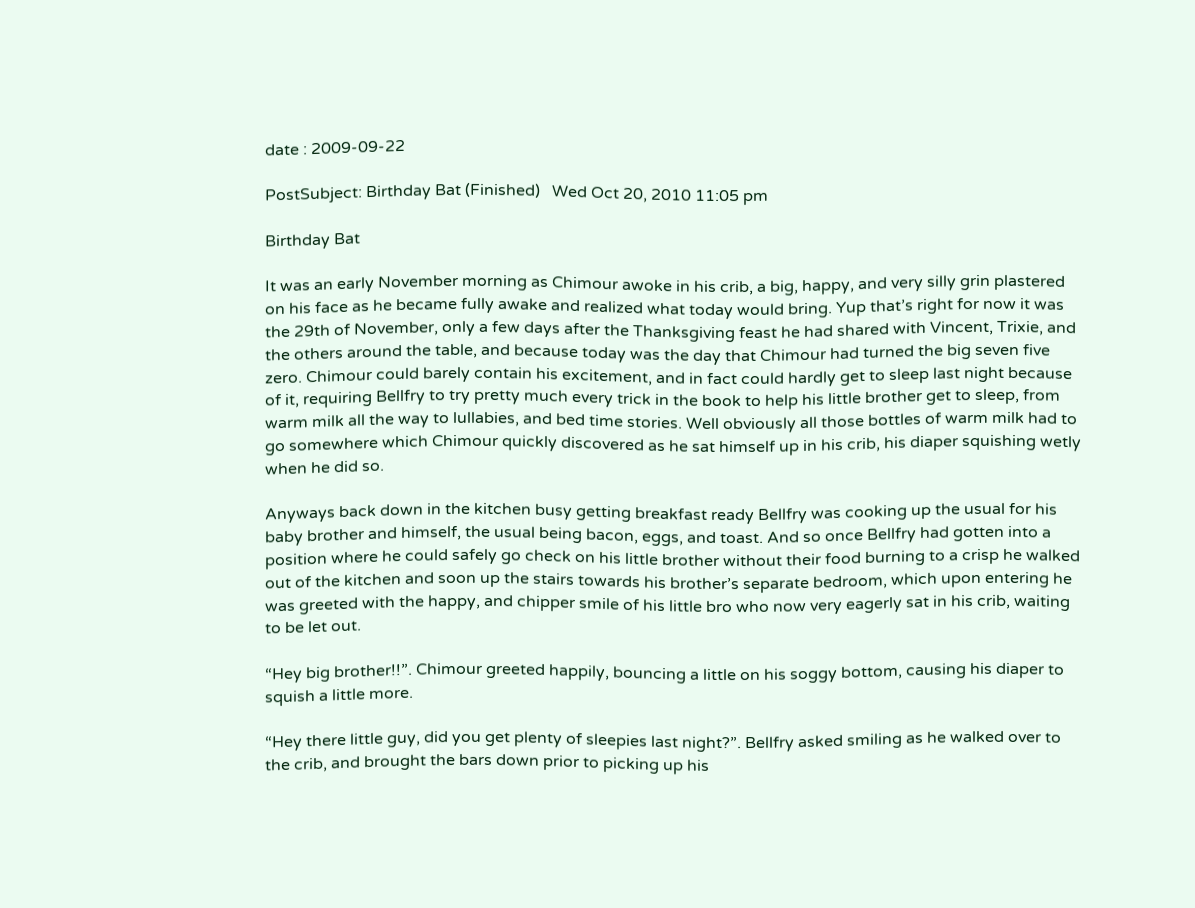date : 2009-09-22

PostSubject: Birthday Bat (Finished)   Wed Oct 20, 2010 11:05 pm

Birthday Bat

It was an early November morning as Chimour awoke in his crib, a big, happy, and very silly grin plastered on his face as he became fully awake and realized what today would bring. Yup that’s right for now it was the 29th of November, only a few days after the Thanksgiving feast he had shared with Vincent, Trixie, and the others around the table, and because today was the day that Chimour had turned the big seven five zero. Chimour could barely contain his excitement, and in fact could hardly get to sleep last night because of it, requiring Bellfry to try pretty much every trick in the book to help his little brother get to sleep, from warm milk all the way to lullabies, and bed time stories. Well obviously all those bottles of warm milk had to go somewhere which Chimour quickly discovered as he sat himself up in his crib, his diaper squishing wetly when he did so.

Anyways back down in the kitchen busy getting breakfast ready Bellfry was cooking up the usual for his baby brother and himself, the usual being bacon, eggs, and toast. And so once Bellfry had gotten into a position where he could safely go check on his little brother without their food burning to a crisp he walked out of the kitchen and soon up the stairs towards his brother’s separate bedroom, which upon entering he was greeted with the happy, and chipper smile of his little bro who now very eagerly sat in his crib, waiting to be let out.

“Hey big brother!!”. Chimour greeted happily, bouncing a little on his soggy bottom, causing his diaper to squish a little more.

“Hey there little guy, did you get plenty of sleepies last night?”. Bellfry asked smiling as he walked over to the crib, and brought the bars down prior to picking up his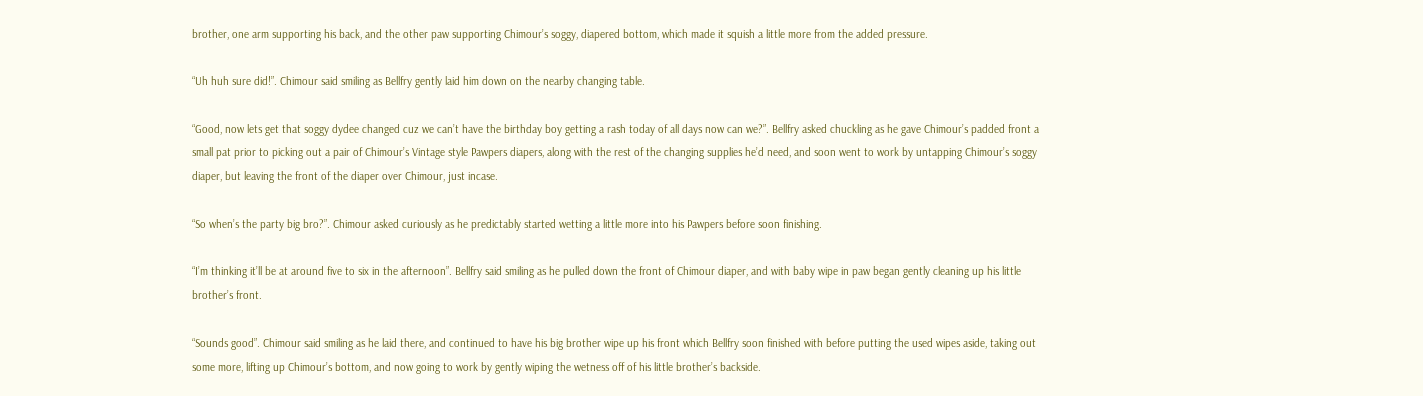brother, one arm supporting his back, and the other paw supporting Chimour’s soggy, diapered bottom, which made it squish a little more from the added pressure.

“Uh huh sure did!”. Chimour said smiling as Bellfry gently laid him down on the nearby changing table.

“Good, now lets get that soggy dydee changed cuz we can’t have the birthday boy getting a rash today of all days now can we?”. Bellfry asked chuckling as he gave Chimour’s padded front a small pat prior to picking out a pair of Chimour’s Vintage style Pawpers diapers, along with the rest of the changing supplies he’d need, and soon went to work by untapping Chimour’s soggy diaper, but leaving the front of the diaper over Chimour, just incase.

“So when’s the party big bro?”. Chimour asked curiously as he predictably started wetting a little more into his Pawpers before soon finishing.

“I’m thinking it’ll be at around five to six in the afternoon”. Bellfry said smiling as he pulled down the front of Chimour diaper, and with baby wipe in paw began gently cleaning up his little brother’s front.

“Sounds good”. Chimour said smiling as he laid there, and continued to have his big brother wipe up his front which Bellfry soon finished with before putting the used wipes aside, taking out some more, lifting up Chimour’s bottom, and now going to work by gently wiping the wetness off of his little brother’s backside.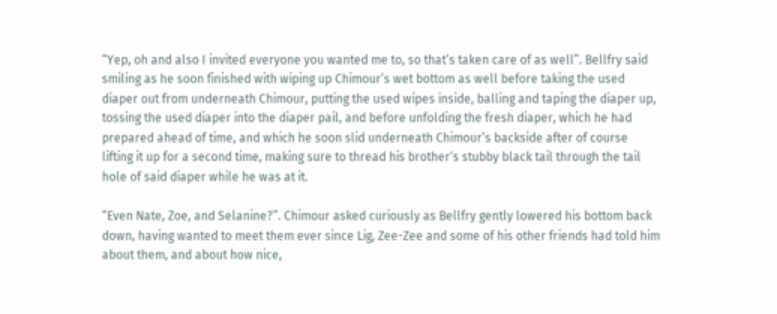“Yep, oh and also I invited everyone you wanted me to, so that‘s taken care of as well”. Bellfry said smiling as he soon finished with wiping up Chimour’s wet bottom as well before taking the used diaper out from underneath Chimour, putting the used wipes inside, balling and taping the diaper up, tossing the used diaper into the diaper pail, and before unfolding the fresh diaper, which he had prepared ahead of time, and which he soon slid underneath Chimour’s backside after of course lifting it up for a second time, making sure to thread his brother‘s stubby black tail through the tail hole of said diaper while he was at it.

“Even Nate, Zoe, and Selanine?”. Chimour asked curiously as Bellfry gently lowered his bottom back down, having wanted to meet them ever since Lig, Zee-Zee and some of his other friends had told him about them, and about how nice,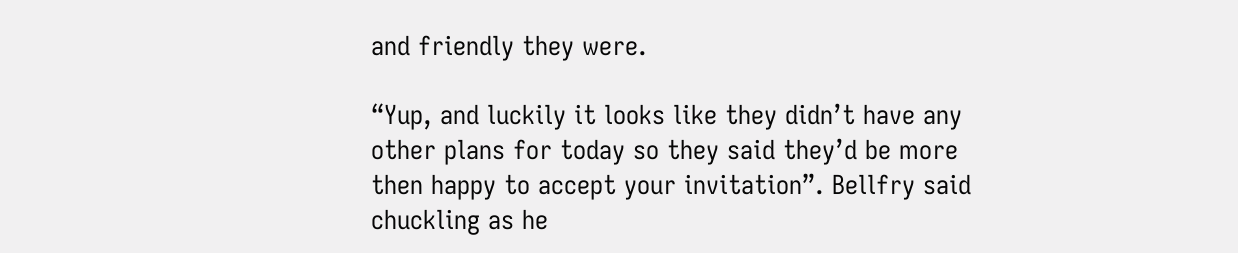and friendly they were.

“Yup, and luckily it looks like they didn’t have any other plans for today so they said they’d be more then happy to accept your invitation”. Bellfry said chuckling as he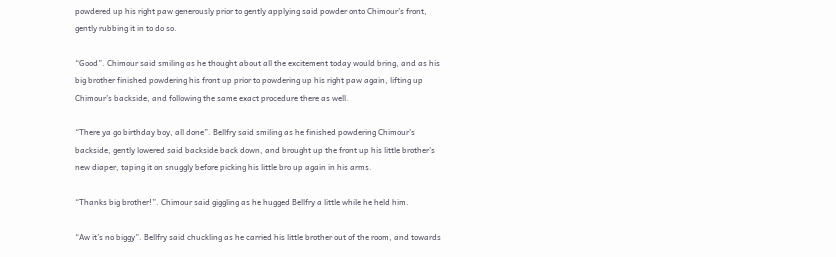powdered up his right paw generously prior to gently applying said powder onto Chimour’s front, gently rubbing it in to do so.

“Good”. Chimour said smiling as he thought about all the excitement today would bring, and as his big brother finished powdering his front up prior to powdering up his right paw again, lifting up Chimour’s backside, and following the same exact procedure there as well.

“There ya go birthday boy, all done”. Bellfry said smiling as he finished powdering Chimour’s backside, gently lowered said backside back down, and brought up the front up his little brother’s new diaper, taping it on snuggly before picking his little bro up again in his arms.

“Thanks big brother!”. Chimour said giggling as he hugged Bellfry a little while he held him.

“Aw it’s no biggy”. Bellfry said chuckling as he carried his little brother out of the room, and towards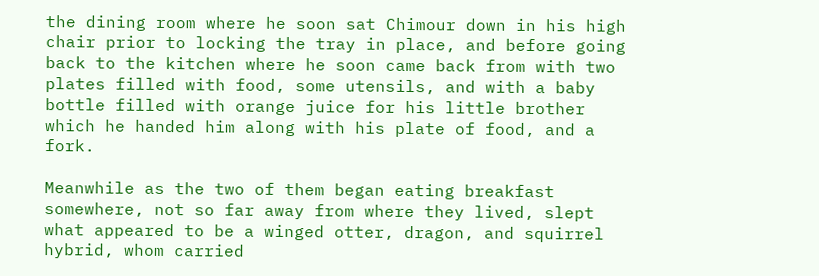the dining room where he soon sat Chimour down in his high chair prior to locking the tray in place, and before going back to the kitchen where he soon came back from with two plates filled with food, some utensils, and with a baby bottle filled with orange juice for his little brother which he handed him along with his plate of food, and a fork.

Meanwhile as the two of them began eating breakfast somewhere, not so far away from where they lived, slept what appeared to be a winged otter, dragon, and squirrel hybrid, whom carried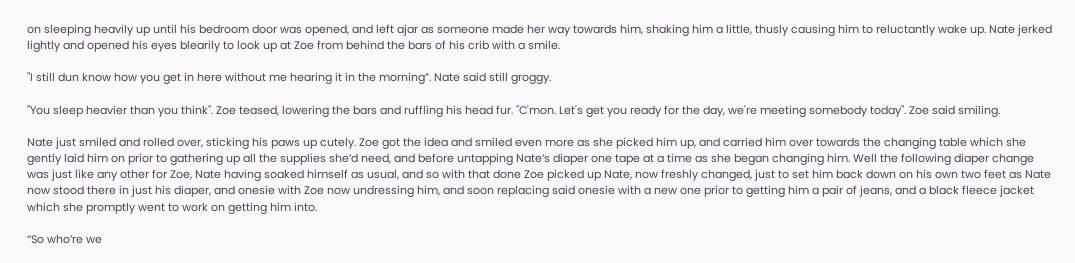on sleeping heavily up until his bedroom door was opened, and left ajar as someone made her way towards him, shaking him a little, thusly causing him to reluctantly wake up. Nate jerked lightly and opened his eyes blearily to look up at Zoe from behind the bars of his crib with a smile.

"I still dun know how you get in here without me hearing it in the morning”. Nate said still groggy.

"You sleep heavier than you think". Zoe teased, lowering the bars and ruffling his head fur. "C'mon. Let's get you ready for the day, we're meeting somebody today". Zoe said smiling.

Nate just smiled and rolled over, sticking his paws up cutely. Zoe got the idea and smiled even more as she picked him up, and carried him over towards the changing table which she gently laid him on prior to gathering up all the supplies she‘d need, and before untapping Nate‘s diaper one tape at a time as she began changing him. Well the following diaper change was just like any other for Zoe, Nate having soaked himself as usual, and so with that done Zoe picked up Nate, now freshly changed, just to set him back down on his own two feet as Nate now stood there in just his diaper, and onesie with Zoe now undressing him, and soon replacing said onesie with a new one prior to getting him a pair of jeans, and a black fleece jacket which she promptly went to work on getting him into.

“So who’re we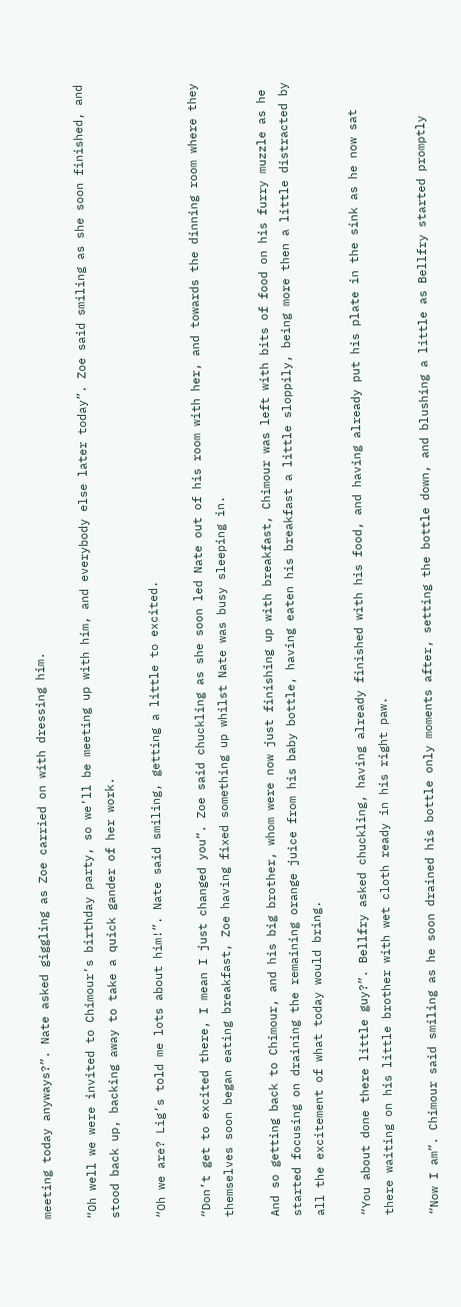meeting today anyways?”. Nate asked giggling as Zoe carried on with dressing him.

“Oh well we were invited to Chimour’s birthday party, so we’ll be meeting up with him, and everybody else later today”. Zoe said smiling as she soon finished, and stood back up, backing away to take a quick gander of her work.

“Oh we are? Lig’s told me lots about him!”. Nate said smiling, getting a little to excited.

“Don’t get to excited there, I mean I just changed you”. Zoe said chuckling as she soon led Nate out of his room with her, and towards the dinning room where they themselves soon began eating breakfast, Zoe having fixed something up whilst Nate was busy sleeping in.

And so getting back to Chimour, and his big brother, whom were now just finishing up with breakfast, Chimour was left with bits of food on his furry muzzle as he started focusing on draining the remaining orange juice from his baby bottle, having eaten his breakfast a little sloppily, being more then a little distracted by all the excitement of what today would bring.

“You about done there little guy?”. Bellfry asked chuckling, having already finished with his food, and having already put his plate in the sink as he now sat there waiting on his little brother with wet cloth ready in his right paw.

“Now I am”. Chimour said smiling as he soon drained his bottle only moments after, setting the bottle down, and blushing a little as Bellfry started promptly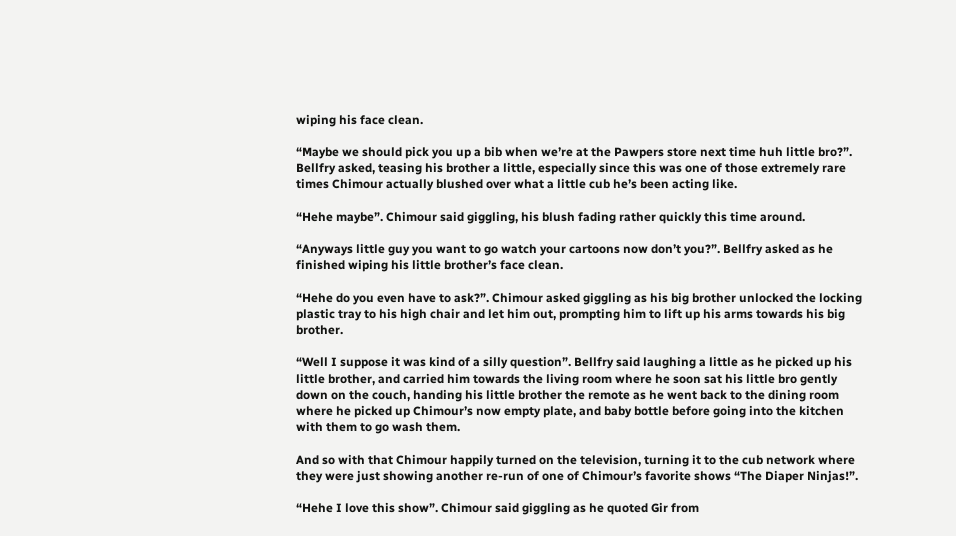wiping his face clean.

“Maybe we should pick you up a bib when we’re at the Pawpers store next time huh little bro?”. Bellfry asked, teasing his brother a little, especially since this was one of those extremely rare times Chimour actually blushed over what a little cub he’s been acting like.

“Hehe maybe”. Chimour said giggling, his blush fading rather quickly this time around.

“Anyways little guy you want to go watch your cartoons now don’t you?”. Bellfry asked as he finished wiping his little brother’s face clean.

“Hehe do you even have to ask?”. Chimour asked giggling as his big brother unlocked the locking plastic tray to his high chair and let him out, prompting him to lift up his arms towards his big brother.

“Well I suppose it was kind of a silly question”. Bellfry said laughing a little as he picked up his little brother, and carried him towards the living room where he soon sat his little bro gently down on the couch, handing his little brother the remote as he went back to the dining room where he picked up Chimour’s now empty plate, and baby bottle before going into the kitchen with them to go wash them.

And so with that Chimour happily turned on the television, turning it to the cub network where they were just showing another re-run of one of Chimour’s favorite shows “The Diaper Ninjas!”.

“Hehe I love this show”. Chimour said giggling as he quoted Gir from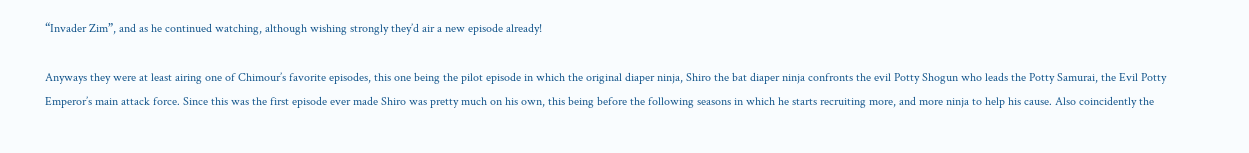“Invader Zim”, and as he continued watching, although wishing strongly they’d air a new episode already!

Anyways they were at least airing one of Chimour’s favorite episodes, this one being the pilot episode in which the original diaper ninja, Shiro the bat diaper ninja confronts the evil Potty Shogun who leads the Potty Samurai, the Evil Potty Emperor’s main attack force. Since this was the first episode ever made Shiro was pretty much on his own, this being before the following seasons in which he starts recruiting more, and more ninja to help his cause. Also coincidently the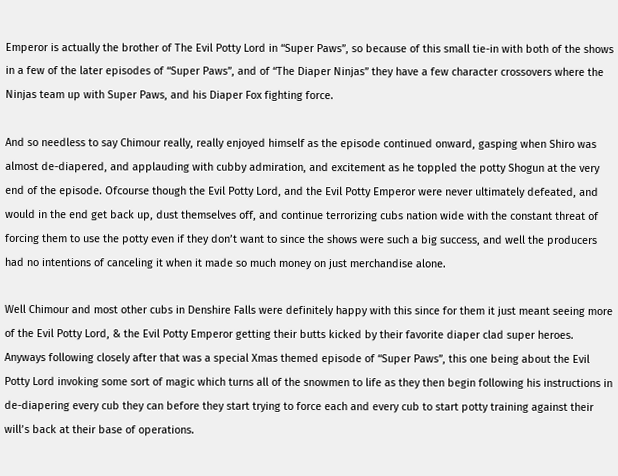Emperor is actually the brother of The Evil Potty Lord in “Super Paws”, so because of this small tie-in with both of the shows in a few of the later episodes of “Super Paws”, and of “The Diaper Ninjas” they have a few character crossovers where the Ninjas team up with Super Paws, and his Diaper Fox fighting force.

And so needless to say Chimour really, really enjoyed himself as the episode continued onward, gasping when Shiro was almost de-diapered, and applauding with cubby admiration, and excitement as he toppled the potty Shogun at the very end of the episode. Ofcourse though the Evil Potty Lord, and the Evil Potty Emperor were never ultimately defeated, and would in the end get back up, dust themselves off, and continue terrorizing cubs nation wide with the constant threat of forcing them to use the potty even if they don’t want to since the shows were such a big success, and well the producers had no intentions of canceling it when it made so much money on just merchandise alone.

Well Chimour and most other cubs in Denshire Falls were definitely happy with this since for them it just meant seeing more of the Evil Potty Lord, & the Evil Potty Emperor getting their butts kicked by their favorite diaper clad super heroes. Anyways following closely after that was a special Xmas themed episode of “Super Paws”, this one being about the Evil Potty Lord invoking some sort of magic which turns all of the snowmen to life as they then begin following his instructions in de-diapering every cub they can before they start trying to force each and every cub to start potty training against their will’s back at their base of operations.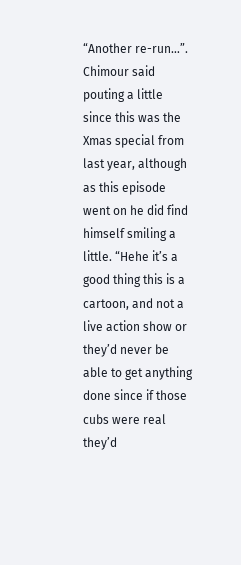“Another re-run…”. Chimour said pouting a little since this was the Xmas special from last year, although as this episode went on he did find himself smiling a little. “Hehe it’s a good thing this is a cartoon, and not a live action show or they’d never be able to get anything done since if those cubs were real they’d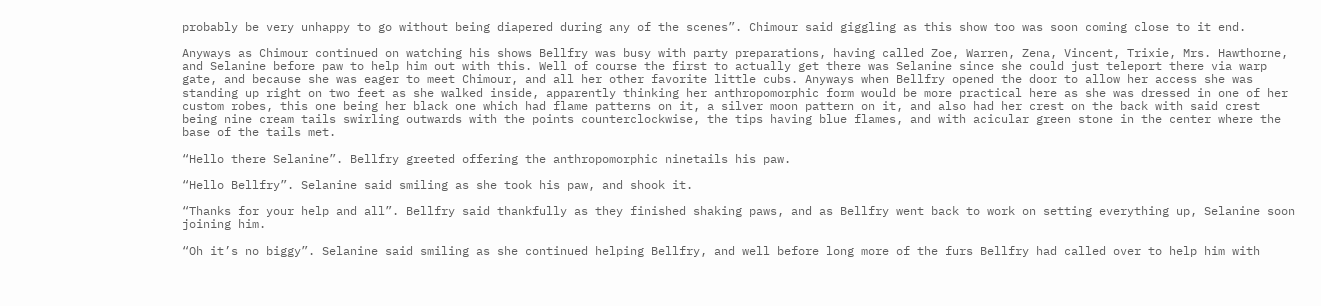probably be very unhappy to go without being diapered during any of the scenes”. Chimour said giggling as this show too was soon coming close to it end.

Anyways as Chimour continued on watching his shows Bellfry was busy with party preparations, having called Zoe, Warren, Zena, Vincent, Trixie, Mrs. Hawthorne, and Selanine before paw to help him out with this. Well of course the first to actually get there was Selanine since she could just teleport there via warp gate, and because she was eager to meet Chimour, and all her other favorite little cubs. Anyways when Bellfry opened the door to allow her access she was standing up right on two feet as she walked inside, apparently thinking her anthropomorphic form would be more practical here as she was dressed in one of her custom robes, this one being her black one which had flame patterns on it, a silver moon pattern on it, and also had her crest on the back with said crest being nine cream tails swirling outwards with the points counterclockwise, the tips having blue flames, and with acicular green stone in the center where the base of the tails met.

“Hello there Selanine”. Bellfry greeted offering the anthropomorphic ninetails his paw.

“Hello Bellfry”. Selanine said smiling as she took his paw, and shook it.

“Thanks for your help and all”. Bellfry said thankfully as they finished shaking paws, and as Bellfry went back to work on setting everything up, Selanine soon joining him.

“Oh it’s no biggy”. Selanine said smiling as she continued helping Bellfry, and well before long more of the furs Bellfry had called over to help him with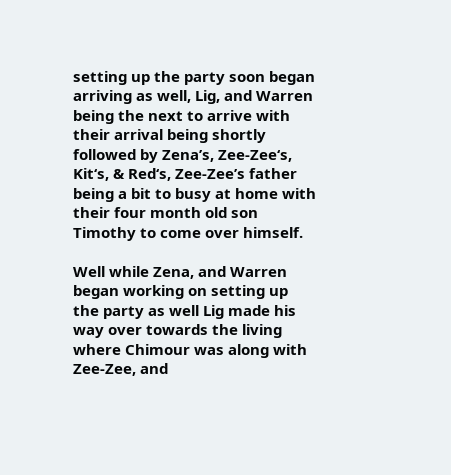setting up the party soon began arriving as well, Lig, and Warren being the next to arrive with their arrival being shortly followed by Zena’s, Zee-Zee‘s, Kit‘s, & Red‘s, Zee-Zee’s father being a bit to busy at home with their four month old son Timothy to come over himself.

Well while Zena, and Warren began working on setting up the party as well Lig made his way over towards the living where Chimour was along with Zee-Zee, and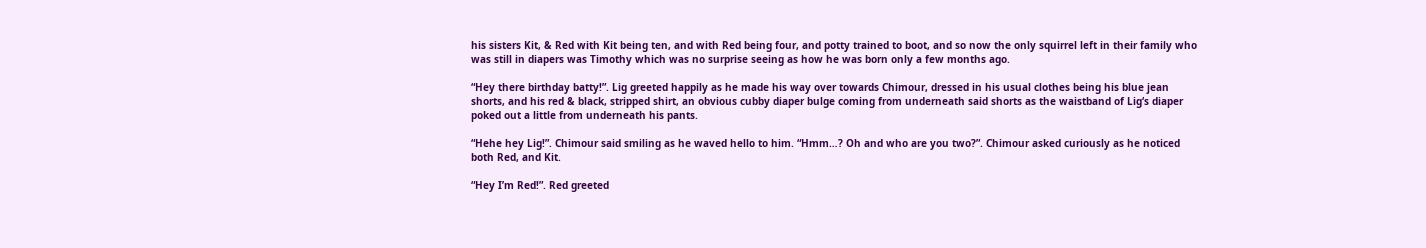his sisters Kit, & Red with Kit being ten, and with Red being four, and potty trained to boot, and so now the only squirrel left in their family who was still in diapers was Timothy which was no surprise seeing as how he was born only a few months ago.

“Hey there birthday batty!”. Lig greeted happily as he made his way over towards Chimour, dressed in his usual clothes being his blue jean shorts, and his red & black, stripped shirt, an obvious cubby diaper bulge coming from underneath said shorts as the waistband of Lig‘s diaper poked out a little from underneath his pants.

“Hehe hey Lig!”. Chimour said smiling as he waved hello to him. “Hmm…? Oh and who are you two?”. Chimour asked curiously as he noticed both Red, and Kit.

“Hey I’m Red!”. Red greeted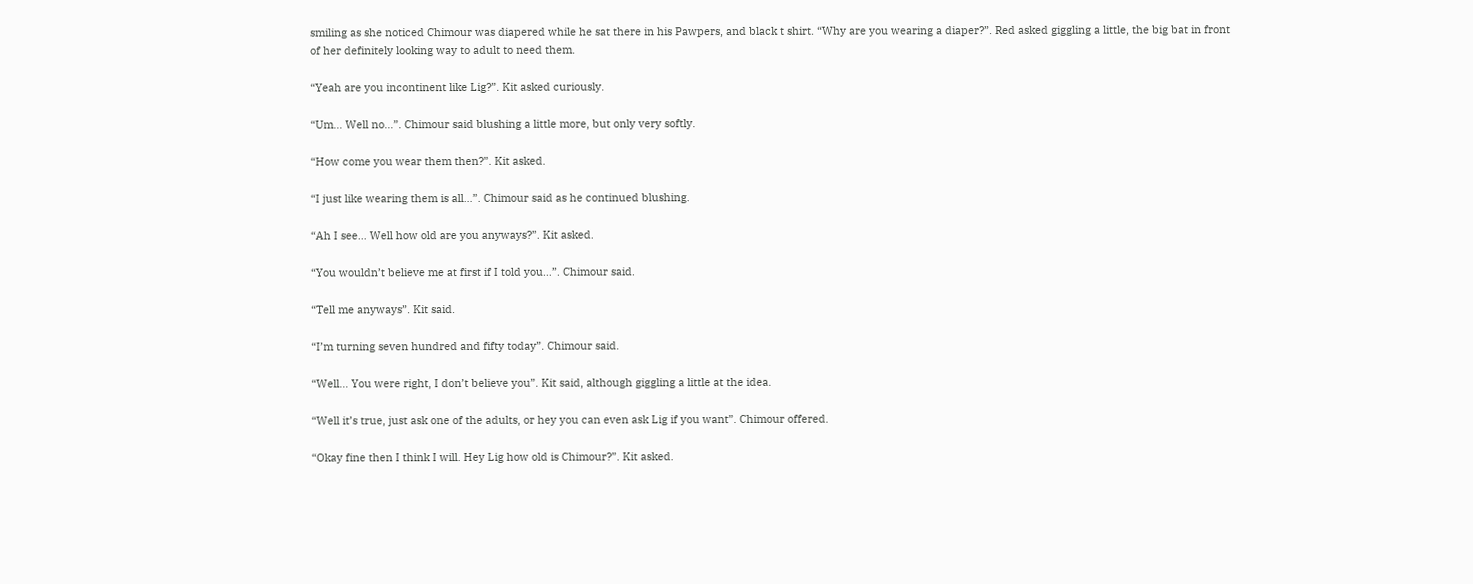smiling as she noticed Chimour was diapered while he sat there in his Pawpers, and black t shirt. “Why are you wearing a diaper?”. Red asked giggling a little, the big bat in front of her definitely looking way to adult to need them.

“Yeah are you incontinent like Lig?”. Kit asked curiously.

“Um… Well no…”. Chimour said blushing a little more, but only very softly.

“How come you wear them then?”. Kit asked.

“I just like wearing them is all…”. Chimour said as he continued blushing.

“Ah I see… Well how old are you anyways?”. Kit asked.

“You wouldn’t believe me at first if I told you…”. Chimour said.

“Tell me anyways”. Kit said.

“I’m turning seven hundred and fifty today”. Chimour said.

“Well… You were right, I don’t believe you”. Kit said, although giggling a little at the idea.

“Well it’s true, just ask one of the adults, or hey you can even ask Lig if you want”. Chimour offered.

“Okay fine then I think I will. Hey Lig how old is Chimour?”. Kit asked.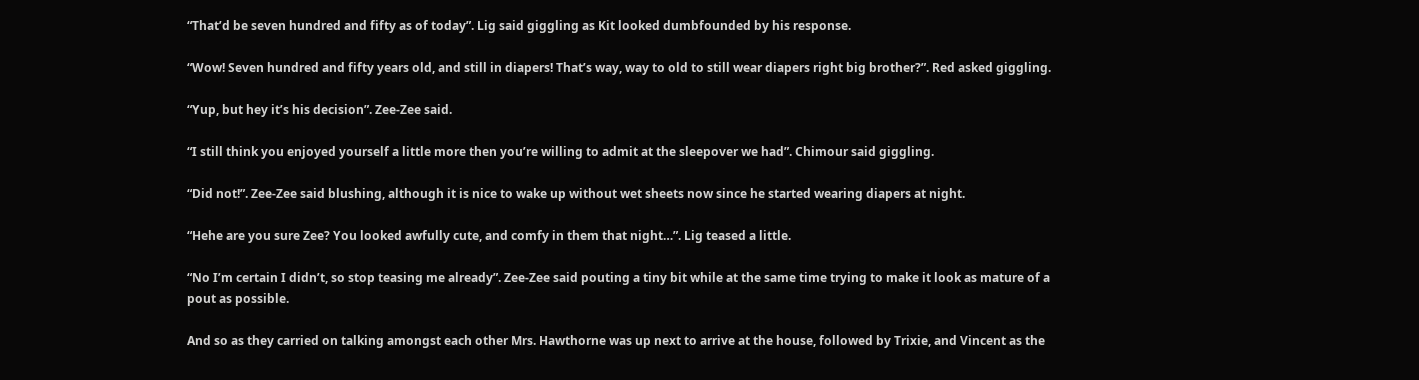“That’d be seven hundred and fifty as of today”. Lig said giggling as Kit looked dumbfounded by his response.

“Wow! Seven hundred and fifty years old, and still in diapers! That’s way, way to old to still wear diapers right big brother?”. Red asked giggling.

“Yup, but hey it’s his decision”. Zee-Zee said.

“I still think you enjoyed yourself a little more then you’re willing to admit at the sleepover we had”. Chimour said giggling.

“Did not!”. Zee-Zee said blushing, although it is nice to wake up without wet sheets now since he started wearing diapers at night.

“Hehe are you sure Zee? You looked awfully cute, and comfy in them that night…”. Lig teased a little.

“No I’m certain I didn’t, so stop teasing me already”. Zee-Zee said pouting a tiny bit while at the same time trying to make it look as mature of a pout as possible.

And so as they carried on talking amongst each other Mrs. Hawthorne was up next to arrive at the house, followed by Trixie, and Vincent as the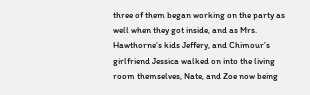three of them began working on the party as well when they got inside, and as Mrs. Hawthorne’s kids Jeffery, and Chimour’s girlfriend Jessica walked on into the living room themselves, Nate, and Zoe now being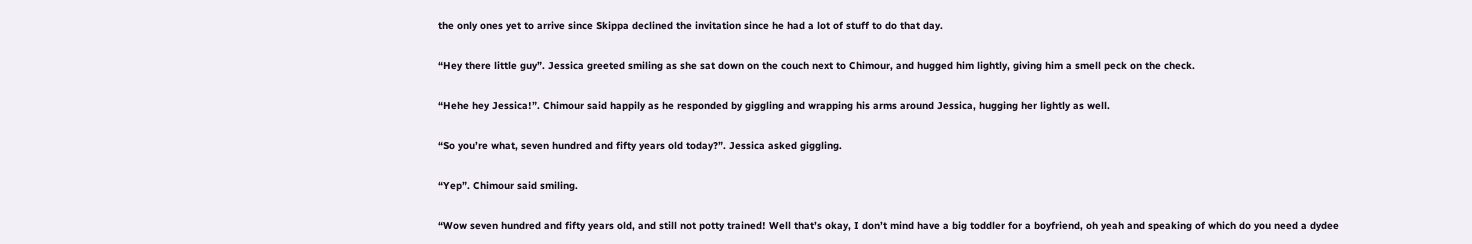the only ones yet to arrive since Skippa declined the invitation since he had a lot of stuff to do that day.

“Hey there little guy”. Jessica greeted smiling as she sat down on the couch next to Chimour, and hugged him lightly, giving him a smell peck on the check.

“Hehe hey Jessica!”. Chimour said happily as he responded by giggling and wrapping his arms around Jessica, hugging her lightly as well.

“So you’re what, seven hundred and fifty years old today?”. Jessica asked giggling.

“Yep”. Chimour said smiling.

“Wow seven hundred and fifty years old, and still not potty trained! Well that’s okay, I don’t mind have a big toddler for a boyfriend, oh yeah and speaking of which do you need a dydee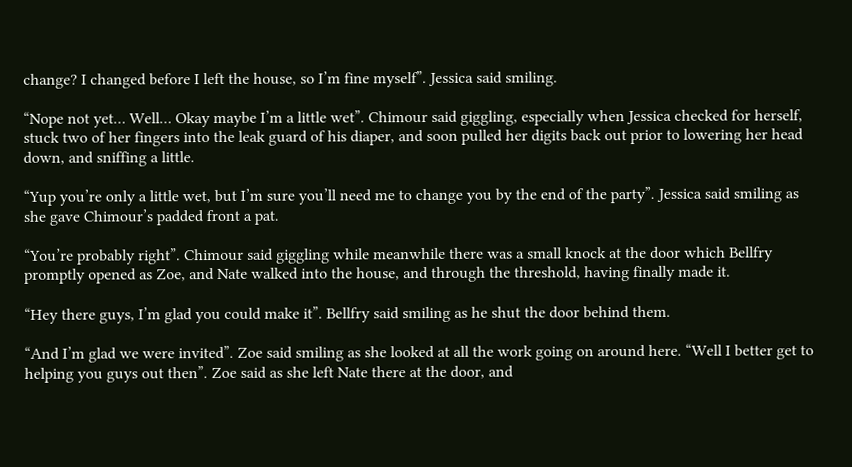change? I changed before I left the house, so I’m fine myself”. Jessica said smiling.

“Nope not yet… Well… Okay maybe I’m a little wet”. Chimour said giggling, especially when Jessica checked for herself, stuck two of her fingers into the leak guard of his diaper, and soon pulled her digits back out prior to lowering her head down, and sniffing a little.

“Yup you’re only a little wet, but I’m sure you’ll need me to change you by the end of the party”. Jessica said smiling as she gave Chimour’s padded front a pat.

“You’re probably right”. Chimour said giggling while meanwhile there was a small knock at the door which Bellfry promptly opened as Zoe, and Nate walked into the house, and through the threshold, having finally made it.

“Hey there guys, I’m glad you could make it”. Bellfry said smiling as he shut the door behind them.

“And I’m glad we were invited”. Zoe said smiling as she looked at all the work going on around here. “Well I better get to helping you guys out then”. Zoe said as she left Nate there at the door, and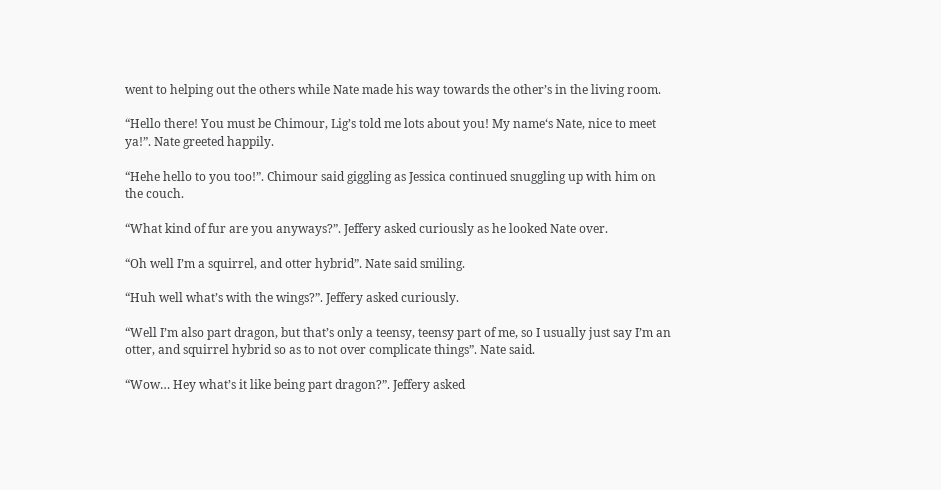went to helping out the others while Nate made his way towards the other’s in the living room.

“Hello there! You must be Chimour, Lig’s told me lots about you! My name‘s Nate, nice to meet ya!”. Nate greeted happily.

“Hehe hello to you too!”. Chimour said giggling as Jessica continued snuggling up with him on the couch.

“What kind of fur are you anyways?”. Jeffery asked curiously as he looked Nate over.

“Oh well I’m a squirrel, and otter hybrid”. Nate said smiling.

“Huh well what’s with the wings?”. Jeffery asked curiously.

“Well I’m also part dragon, but that’s only a teensy, teensy part of me, so I usually just say I’m an otter, and squirrel hybrid so as to not over complicate things”. Nate said.

“Wow… Hey what’s it like being part dragon?”. Jeffery asked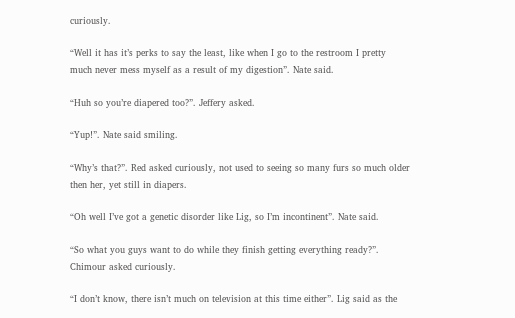curiously.

“Well it has it’s perks to say the least, like when I go to the restroom I pretty much never mess myself as a result of my digestion”. Nate said.

“Huh so you’re diapered too?”. Jeffery asked.

“Yup!”. Nate said smiling.

“Why’s that?”. Red asked curiously, not used to seeing so many furs so much older then her, yet still in diapers.

“Oh well I’ve got a genetic disorder like Lig, so I’m incontinent”. Nate said.

“So what you guys want to do while they finish getting everything ready?”. Chimour asked curiously.

“I don’t know, there isn’t much on television at this time either”. Lig said as the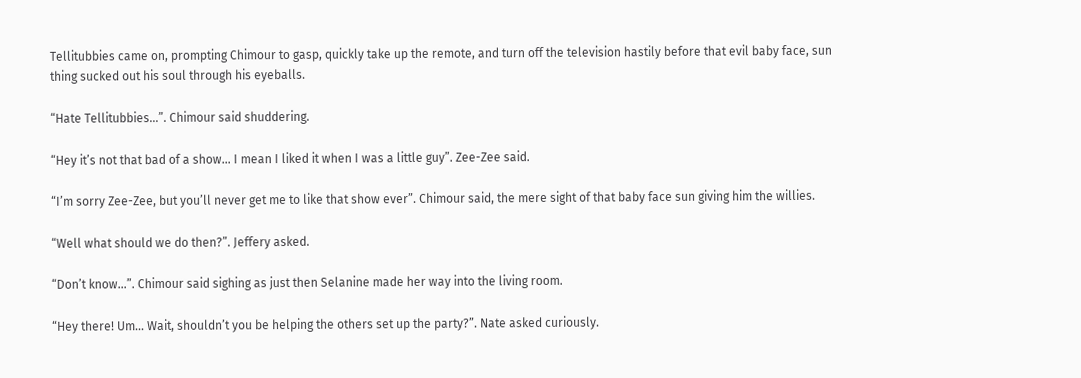Tellitubbies came on, prompting Chimour to gasp, quickly take up the remote, and turn off the television hastily before that evil baby face, sun thing sucked out his soul through his eyeballs.

“Hate Tellitubbies…”. Chimour said shuddering.

“Hey it’s not that bad of a show… I mean I liked it when I was a little guy”. Zee-Zee said.

“I’m sorry Zee-Zee, but you’ll never get me to like that show ever”. Chimour said, the mere sight of that baby face sun giving him the willies.

“Well what should we do then?”. Jeffery asked.

“Don’t know…”. Chimour said sighing as just then Selanine made her way into the living room.

“Hey there! Um… Wait, shouldn’t you be helping the others set up the party?”. Nate asked curiously.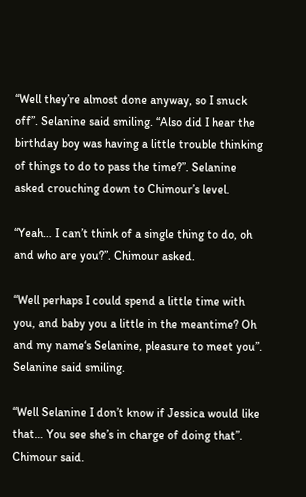“Well they’re almost done anyway, so I snuck off”. Selanine said smiling. “Also did I hear the birthday boy was having a little trouble thinking of things to do to pass the time?”. Selanine asked crouching down to Chimour’s level.

“Yeah… I can’t think of a single thing to do, oh and who are you?”. Chimour asked.

“Well perhaps I could spend a little time with you, and baby you a little in the meantime? Oh and my name‘s Selanine, pleasure to meet you”. Selanine said smiling.

“Well Selanine I don’t know if Jessica would like that… You see she’s in charge of doing that”. Chimour said.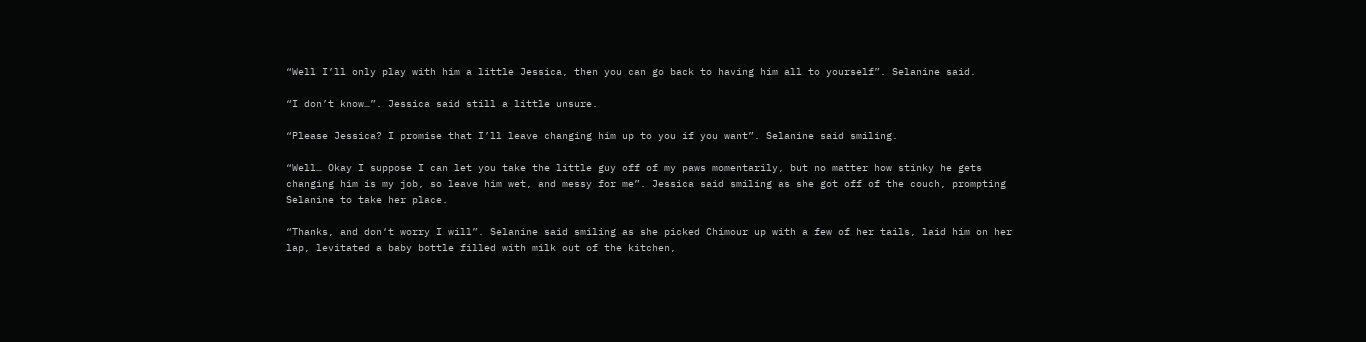“Well I’ll only play with him a little Jessica, then you can go back to having him all to yourself”. Selanine said.

“I don’t know…”. Jessica said still a little unsure.

“Please Jessica? I promise that I’ll leave changing him up to you if you want”. Selanine said smiling.

“Well… Okay I suppose I can let you take the little guy off of my paws momentarily, but no matter how stinky he gets changing him is my job, so leave him wet, and messy for me”. Jessica said smiling as she got off of the couch, prompting Selanine to take her place.

“Thanks, and don‘t worry I will”. Selanine said smiling as she picked Chimour up with a few of her tails, laid him on her lap, levitated a baby bottle filled with milk out of the kitchen,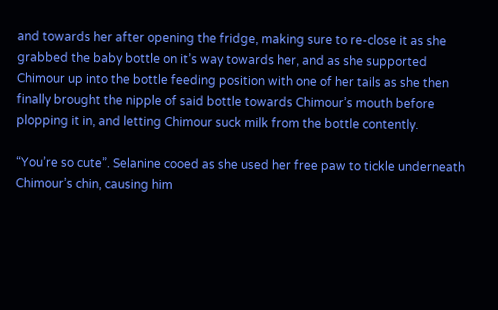and towards her after opening the fridge, making sure to re-close it as she grabbed the baby bottle on it’s way towards her, and as she supported Chimour up into the bottle feeding position with one of her tails as she then finally brought the nipple of said bottle towards Chimour’s mouth before plopping it in, and letting Chimour suck milk from the bottle contently.

“You’re so cute”. Selanine cooed as she used her free paw to tickle underneath Chimour’s chin, causing him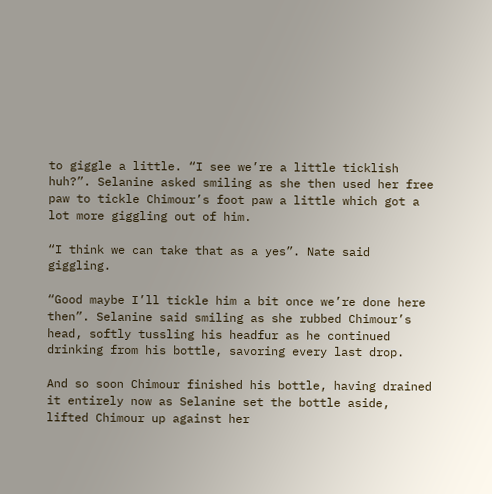to giggle a little. “I see we’re a little ticklish huh?”. Selanine asked smiling as she then used her free paw to tickle Chimour’s foot paw a little which got a lot more giggling out of him.

“I think we can take that as a yes”. Nate said giggling.

“Good maybe I’ll tickle him a bit once we’re done here then”. Selanine said smiling as she rubbed Chimour’s head, softly tussling his headfur as he continued drinking from his bottle, savoring every last drop.

And so soon Chimour finished his bottle, having drained it entirely now as Selanine set the bottle aside, lifted Chimour up against her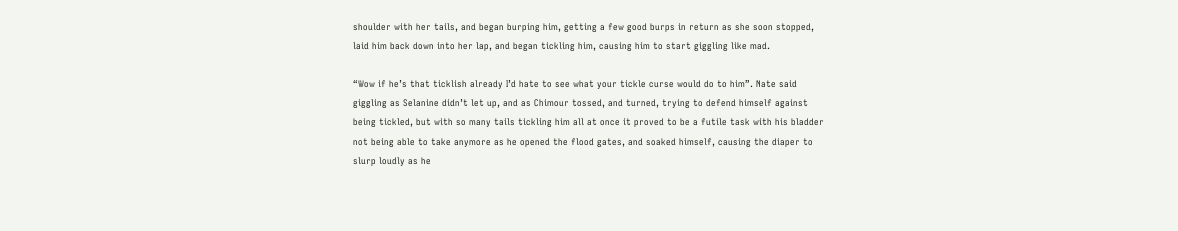shoulder with her tails, and began burping him, getting a few good burps in return as she soon stopped, laid him back down into her lap, and began tickling him, causing him to start giggling like mad.

“Wow if he’s that ticklish already I’d hate to see what your tickle curse would do to him”. Nate said giggling as Selanine didn’t let up, and as Chimour tossed, and turned, trying to defend himself against being tickled, but with so many tails tickling him all at once it proved to be a futile task with his bladder not being able to take anymore as he opened the flood gates, and soaked himself, causing the diaper to slurp loudly as he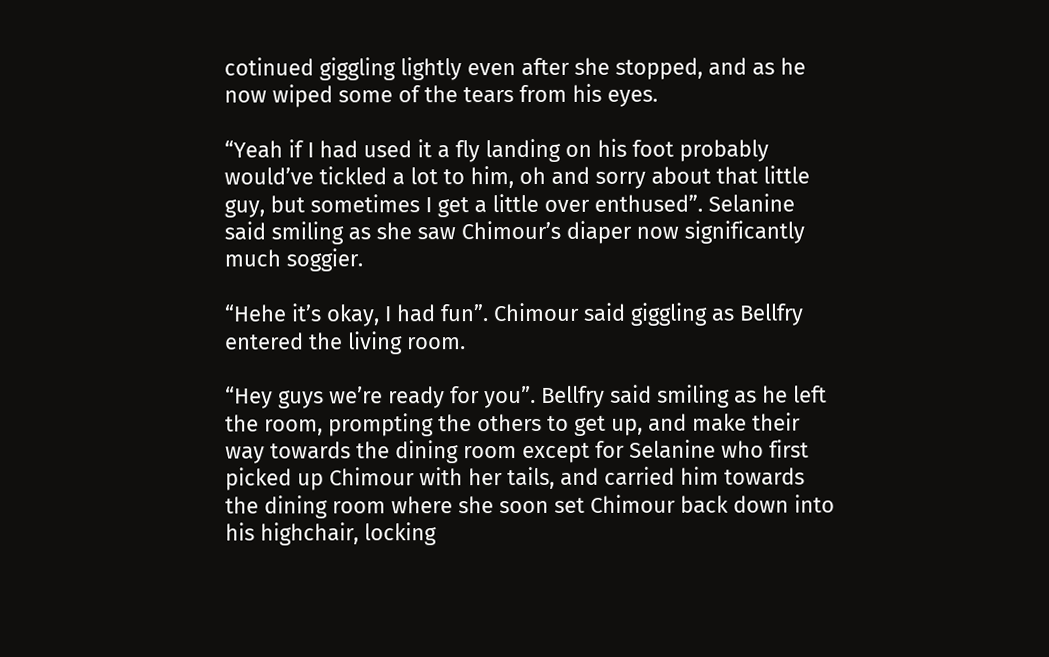cotinued giggling lightly even after she stopped, and as he now wiped some of the tears from his eyes.

“Yeah if I had used it a fly landing on his foot probably would’ve tickled a lot to him, oh and sorry about that little guy, but sometimes I get a little over enthused”. Selanine said smiling as she saw Chimour’s diaper now significantly much soggier.

“Hehe it’s okay, I had fun”. Chimour said giggling as Bellfry entered the living room.

“Hey guys we’re ready for you”. Bellfry said smiling as he left the room, prompting the others to get up, and make their way towards the dining room except for Selanine who first picked up Chimour with her tails, and carried him towards the dining room where she soon set Chimour back down into his highchair, locking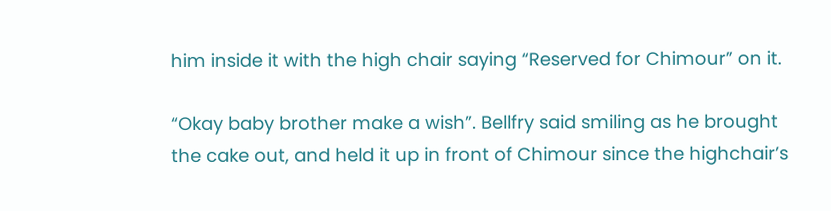him inside it with the high chair saying “Reserved for Chimour” on it.

“Okay baby brother make a wish”. Bellfry said smiling as he brought the cake out, and held it up in front of Chimour since the highchair’s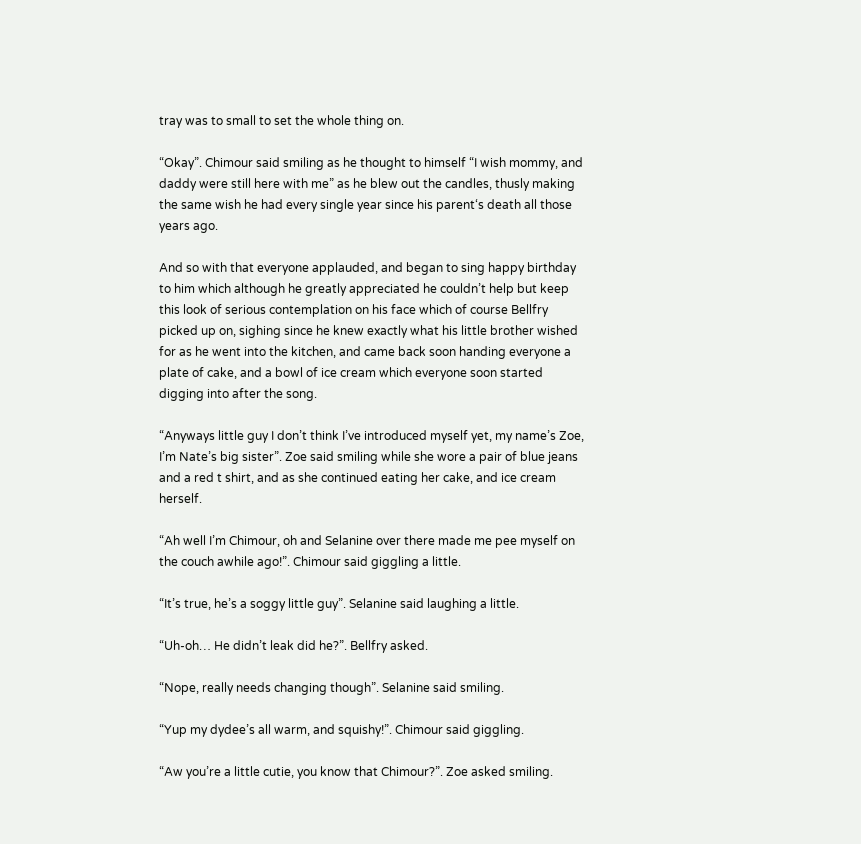tray was to small to set the whole thing on.

“Okay”. Chimour said smiling as he thought to himself “I wish mommy, and daddy were still here with me” as he blew out the candles, thusly making the same wish he had every single year since his parent‘s death all those years ago.

And so with that everyone applauded, and began to sing happy birthday to him which although he greatly appreciated he couldn’t help but keep this look of serious contemplation on his face which of course Bellfry picked up on, sighing since he knew exactly what his little brother wished for as he went into the kitchen, and came back soon handing everyone a plate of cake, and a bowl of ice cream which everyone soon started digging into after the song.

“Anyways little guy I don’t think I’ve introduced myself yet, my name’s Zoe, I’m Nate’s big sister”. Zoe said smiling while she wore a pair of blue jeans and a red t shirt, and as she continued eating her cake, and ice cream herself.

“Ah well I’m Chimour, oh and Selanine over there made me pee myself on the couch awhile ago!”. Chimour said giggling a little.

“It’s true, he’s a soggy little guy”. Selanine said laughing a little.

“Uh-oh… He didn’t leak did he?”. Bellfry asked.

“Nope, really needs changing though”. Selanine said smiling.

“Yup my dydee’s all warm, and squishy!”. Chimour said giggling.

“Aw you’re a little cutie, you know that Chimour?”. Zoe asked smiling.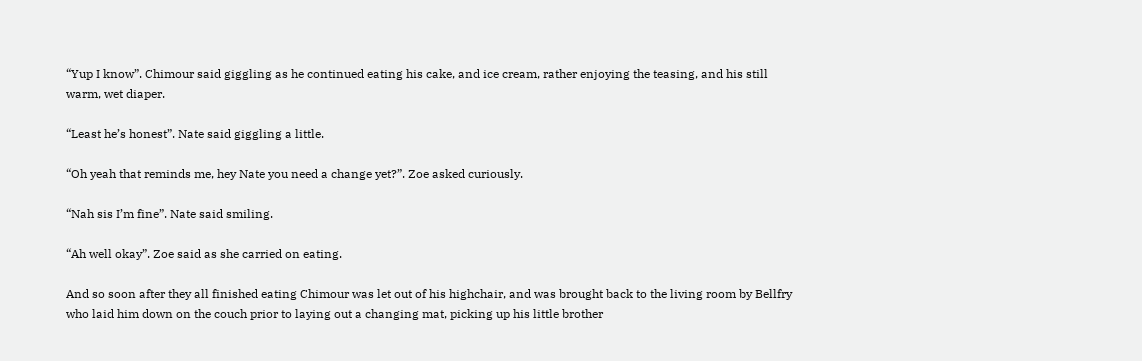“Yup I know”. Chimour said giggling as he continued eating his cake, and ice cream, rather enjoying the teasing, and his still warm, wet diaper.

“Least he’s honest”. Nate said giggling a little.

“Oh yeah that reminds me, hey Nate you need a change yet?”. Zoe asked curiously.

“Nah sis I’m fine”. Nate said smiling.

“Ah well okay”. Zoe said as she carried on eating.

And so soon after they all finished eating Chimour was let out of his highchair, and was brought back to the living room by Bellfry who laid him down on the couch prior to laying out a changing mat, picking up his little brother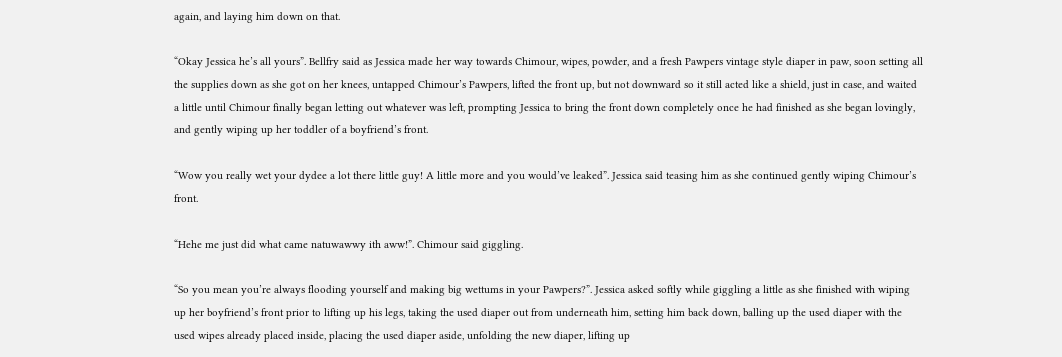again, and laying him down on that.

“Okay Jessica he’s all yours”. Bellfry said as Jessica made her way towards Chimour, wipes, powder, and a fresh Pawpers vintage style diaper in paw, soon setting all the supplies down as she got on her knees, untapped Chimour’s Pawpers, lifted the front up, but not downward so it still acted like a shield, just in case, and waited a little until Chimour finally began letting out whatever was left, prompting Jessica to bring the front down completely once he had finished as she began lovingly, and gently wiping up her toddler of a boyfriend’s front.

“Wow you really wet your dydee a lot there little guy! A little more and you would’ve leaked”. Jessica said teasing him as she continued gently wiping Chimour’s front.

“Hehe me just did what came natuwawwy ith aww!”. Chimour said giggling.

“So you mean you’re always flooding yourself and making big wettums in your Pawpers?”. Jessica asked softly while giggling a little as she finished with wiping up her boyfriend’s front prior to lifting up his legs, taking the used diaper out from underneath him, setting him back down, balling up the used diaper with the used wipes already placed inside, placing the used diaper aside, unfolding the new diaper, lifting up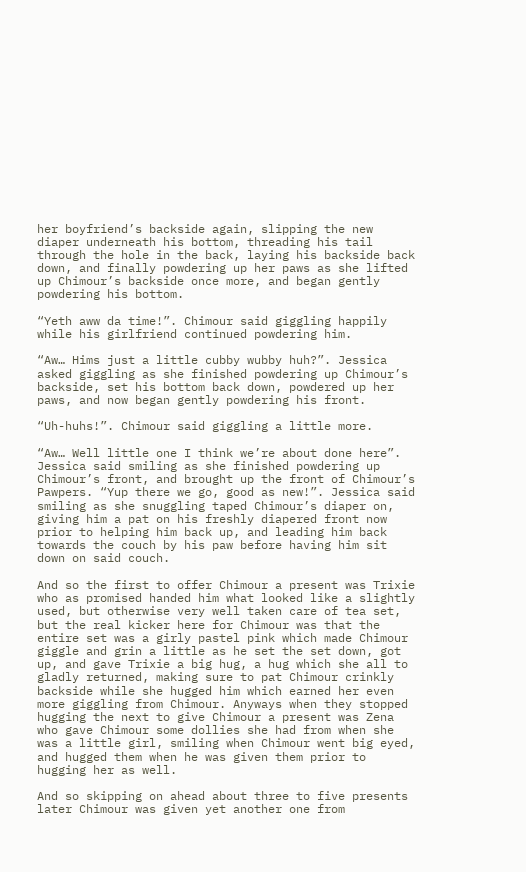her boyfriend’s backside again, slipping the new diaper underneath his bottom, threading his tail through the hole in the back, laying his backside back down, and finally powdering up her paws as she lifted up Chimour’s backside once more, and began gently powdering his bottom.

“Yeth aww da time!”. Chimour said giggling happily while his girlfriend continued powdering him.

“Aw… Hims just a little cubby wubby huh?”. Jessica asked giggling as she finished powdering up Chimour’s backside, set his bottom back down, powdered up her paws, and now began gently powdering his front.

“Uh-huhs!”. Chimour said giggling a little more.

“Aw… Well little one I think we’re about done here”. Jessica said smiling as she finished powdering up Chimour’s front, and brought up the front of Chimour’s Pawpers. “Yup there we go, good as new!”. Jessica said smiling as she snuggling taped Chimour’s diaper on, giving him a pat on his freshly diapered front now prior to helping him back up, and leading him back towards the couch by his paw before having him sit down on said couch.

And so the first to offer Chimour a present was Trixie who as promised handed him what looked like a slightly used, but otherwise very well taken care of tea set, but the real kicker here for Chimour was that the entire set was a girly pastel pink which made Chimour giggle and grin a little as he set the set down, got up, and gave Trixie a big hug, a hug which she all to gladly returned, making sure to pat Chimour crinkly backside while she hugged him which earned her even more giggling from Chimour. Anyways when they stopped hugging the next to give Chimour a present was Zena who gave Chimour some dollies she had from when she was a little girl, smiling when Chimour went big eyed, and hugged them when he was given them prior to hugging her as well.

And so skipping on ahead about three to five presents later Chimour was given yet another one from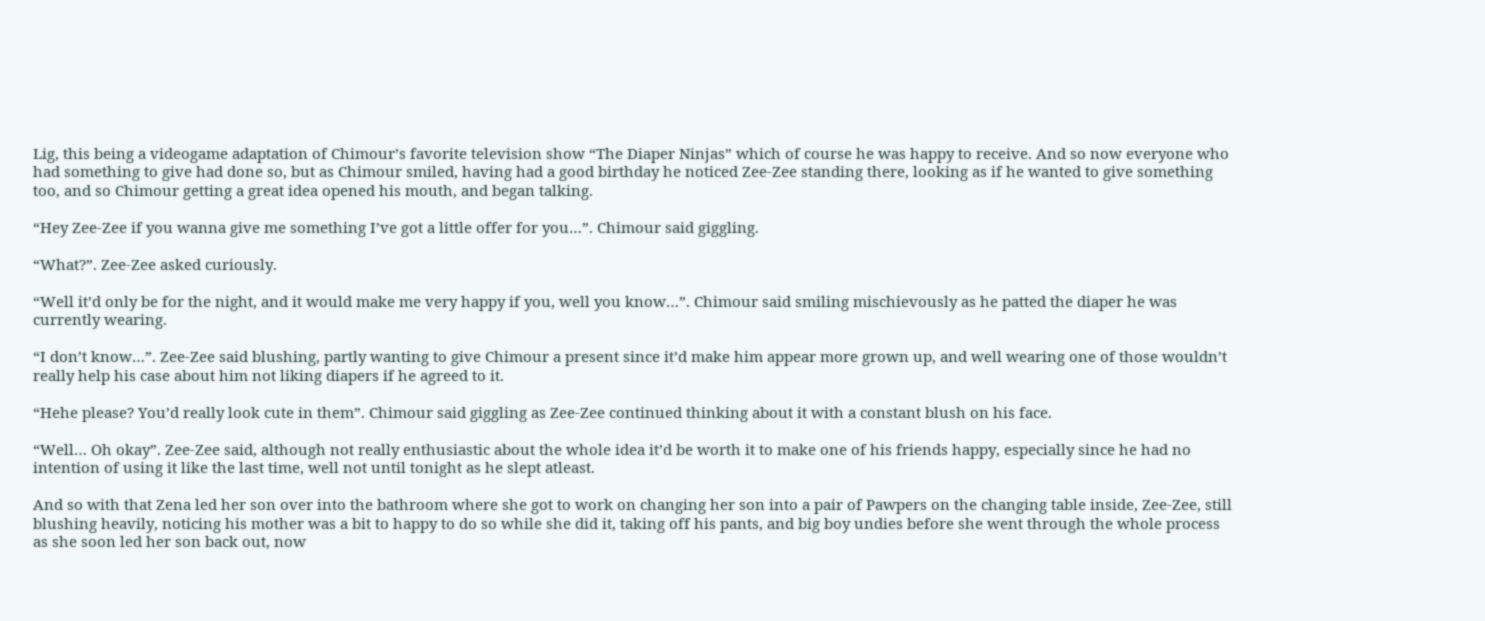Lig, this being a videogame adaptation of Chimour’s favorite television show “The Diaper Ninjas” which of course he was happy to receive. And so now everyone who had something to give had done so, but as Chimour smiled, having had a good birthday he noticed Zee-Zee standing there, looking as if he wanted to give something too, and so Chimour getting a great idea opened his mouth, and began talking.

“Hey Zee-Zee if you wanna give me something I’ve got a little offer for you…”. Chimour said giggling.

“What?”. Zee-Zee asked curiously.

“Well it’d only be for the night, and it would make me very happy if you, well you know…”. Chimour said smiling mischievously as he patted the diaper he was currently wearing.

“I don’t know…”. Zee-Zee said blushing, partly wanting to give Chimour a present since it’d make him appear more grown up, and well wearing one of those wouldn’t really help his case about him not liking diapers if he agreed to it.

“Hehe please? You’d really look cute in them”. Chimour said giggling as Zee-Zee continued thinking about it with a constant blush on his face.

“Well… Oh okay”. Zee-Zee said, although not really enthusiastic about the whole idea it’d be worth it to make one of his friends happy, especially since he had no intention of using it like the last time, well not until tonight as he slept atleast.

And so with that Zena led her son over into the bathroom where she got to work on changing her son into a pair of Pawpers on the changing table inside, Zee-Zee, still blushing heavily, noticing his mother was a bit to happy to do so while she did it, taking off his pants, and big boy undies before she went through the whole process as she soon led her son back out, now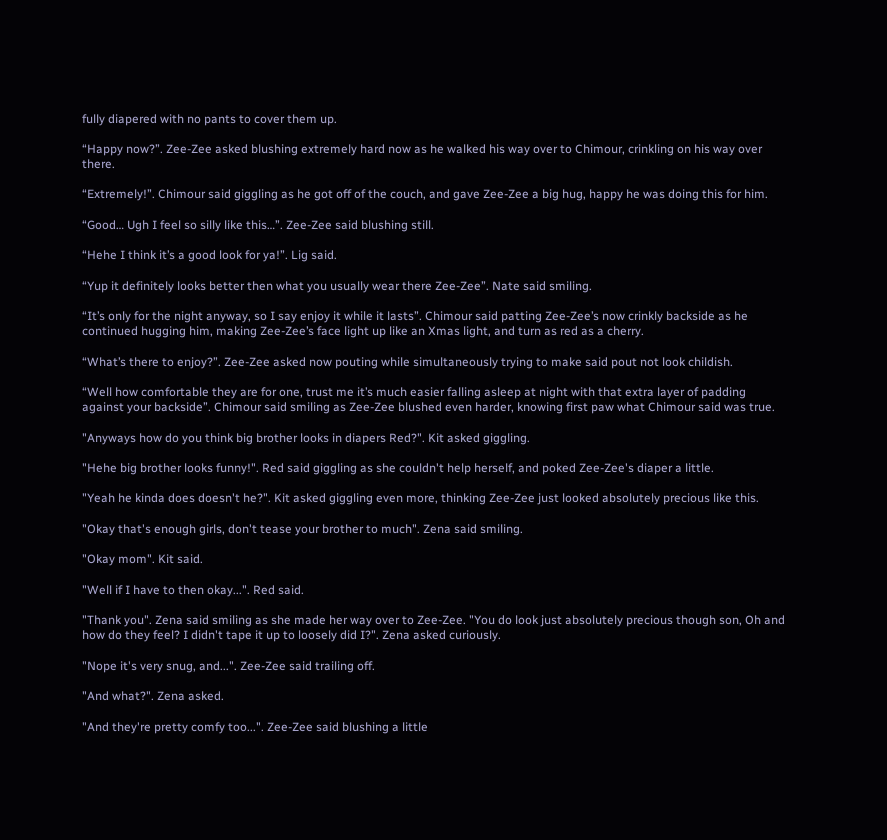fully diapered with no pants to cover them up.

“Happy now?”. Zee-Zee asked blushing extremely hard now as he walked his way over to Chimour, crinkling on his way over there.

“Extremely!”. Chimour said giggling as he got off of the couch, and gave Zee-Zee a big hug, happy he was doing this for him.

“Good… Ugh I feel so silly like this…”. Zee-Zee said blushing still.

“Hehe I think it’s a good look for ya!”. Lig said.

“Yup it definitely looks better then what you usually wear there Zee-Zee”. Nate said smiling.

“It’s only for the night anyway, so I say enjoy it while it lasts”. Chimour said patting Zee-Zee’s now crinkly backside as he continued hugging him, making Zee-Zee’s face light up like an Xmas light, and turn as red as a cherry.

“What’s there to enjoy?”. Zee-Zee asked now pouting while simultaneously trying to make said pout not look childish.

“Well how comfortable they are for one, trust me it’s much easier falling asleep at night with that extra layer of padding against your backside”. Chimour said smiling as Zee-Zee blushed even harder, knowing first paw what Chimour said was true.

"Anyways how do you think big brother looks in diapers Red?". Kit asked giggling.

"Hehe big brother looks funny!". Red said giggling as she couldn't help herself, and poked Zee-Zee's diaper a little.

"Yeah he kinda does doesn't he?". Kit asked giggling even more, thinking Zee-Zee just looked absolutely precious like this.

"Okay that's enough girls, don't tease your brother to much". Zena said smiling.

"Okay mom". Kit said.

"Well if I have to then okay...". Red said.

"Thank you". Zena said smiling as she made her way over to Zee-Zee. "You do look just absolutely precious though son, Oh and how do they feel? I didn't tape it up to loosely did I?". Zena asked curiously.

"Nope it's very snug, and...". Zee-Zee said trailing off.

"And what?". Zena asked.

"And they're pretty comfy too...". Zee-Zee said blushing a little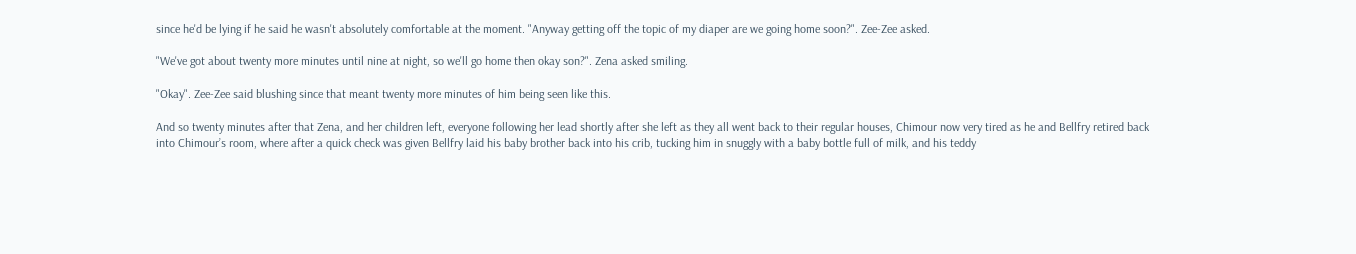since he'd be lying if he said he wasn't absolutely comfortable at the moment. "Anyway getting off the topic of my diaper are we going home soon?". Zee-Zee asked.

"We've got about twenty more minutes until nine at night, so we'll go home then okay son?". Zena asked smiling.

"Okay". Zee-Zee said blushing since that meant twenty more minutes of him being seen like this.

And so twenty minutes after that Zena, and her children left, everyone following her lead shortly after she left as they all went back to their regular houses, Chimour now very tired as he and Bellfry retired back into Chimour’s room, where after a quick check was given Bellfry laid his baby brother back into his crib, tucking him in snuggly with a baby bottle full of milk, and his teddy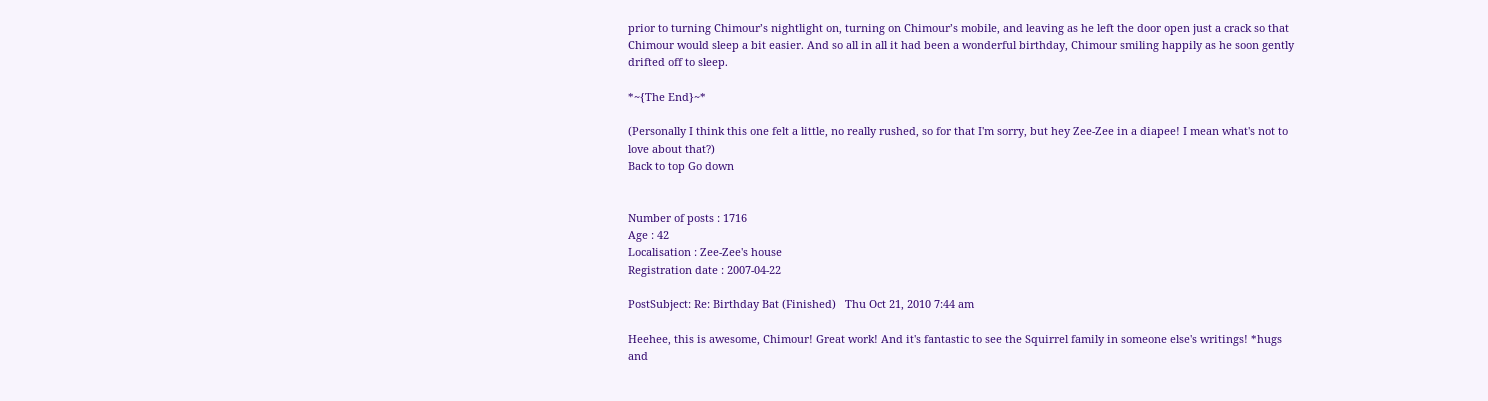prior to turning Chimour’s nightlight on, turning on Chimour’s mobile, and leaving as he left the door open just a crack so that Chimour would sleep a bit easier. And so all in all it had been a wonderful birthday, Chimour smiling happily as he soon gently drifted off to sleep.

*~{The End}~*

(Personally I think this one felt a little, no really rushed, so for that I'm sorry, but hey Zee-Zee in a diapee! I mean what's not to love about that?)
Back to top Go down


Number of posts : 1716
Age : 42
Localisation : Zee-Zee's house
Registration date : 2007-04-22

PostSubject: Re: Birthday Bat (Finished)   Thu Oct 21, 2010 7:44 am

Heehee, this is awesome, Chimour! Great work! And it's fantastic to see the Squirrel family in someone else's writings! *hugs and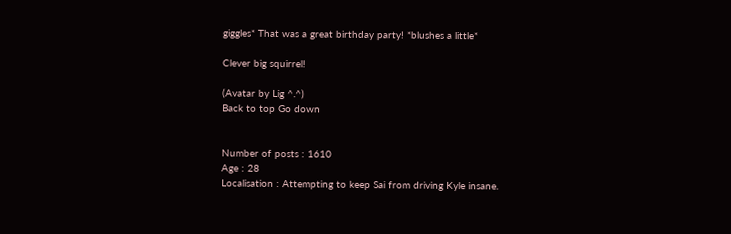giggles* That was a great birthday party! *blushes a little*

Clever big squirrel!

(Avatar by Lig ^.^)
Back to top Go down


Number of posts : 1610
Age : 28
Localisation : Attempting to keep Sai from driving Kyle insane.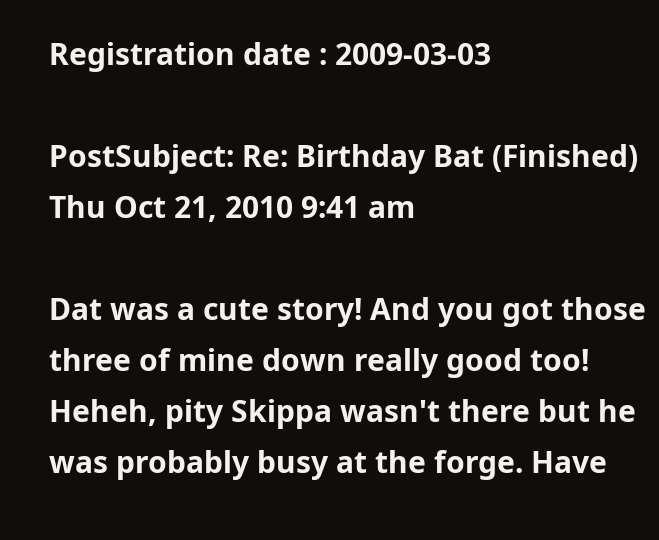Registration date : 2009-03-03

PostSubject: Re: Birthday Bat (Finished)   Thu Oct 21, 2010 9:41 am

Dat was a cute story! And you got those three of mine down really good too! Heheh, pity Skippa wasn't there but he was probably busy at the forge. Have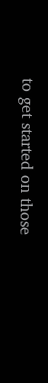to get started on those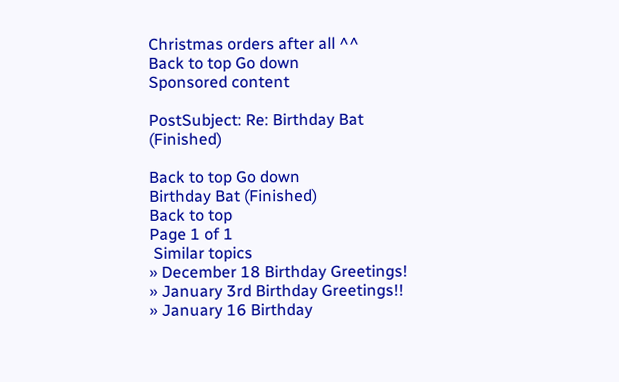Christmas orders after all ^^
Back to top Go down
Sponsored content

PostSubject: Re: Birthday Bat (Finished)

Back to top Go down
Birthday Bat (Finished)
Back to top
Page 1 of 1
 Similar topics
» December 18 Birthday Greetings!
» January 3rd Birthday Greetings!!
» January 16 Birthday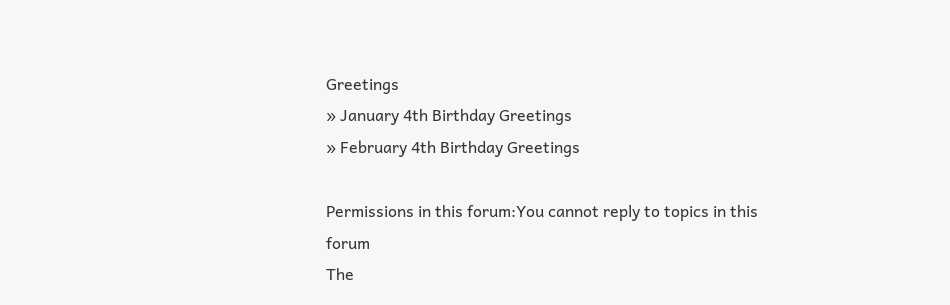Greetings
» January 4th Birthday Greetings
» February 4th Birthday Greetings

Permissions in this forum:You cannot reply to topics in this forum
The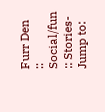Furr Den :: Social/fun :: Stories-
Jump to: